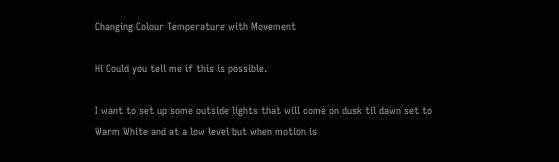Changing Colour Temperature with Movement

Hi Could you tell me if this is possible.

I want to set up some outside lights that will come on dusk til dawn set to Warm White and at a low level but when motion is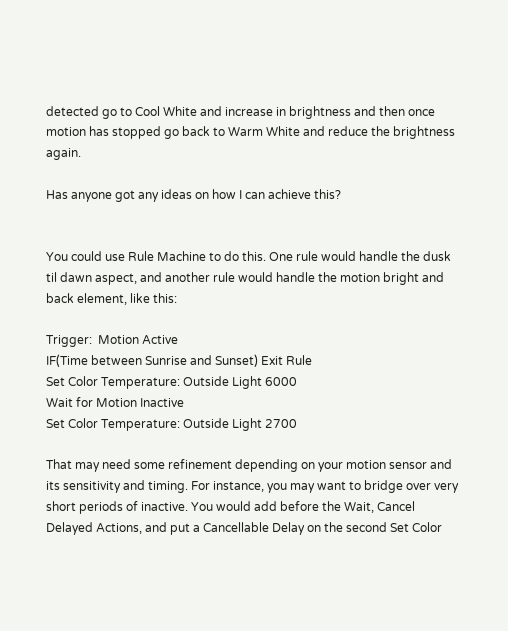detected go to Cool White and increase in brightness and then once motion has stopped go back to Warm White and reduce the brightness again.

Has anyone got any ideas on how I can achieve this?


You could use Rule Machine to do this. One rule would handle the dusk til dawn aspect, and another rule would handle the motion bright and back element, like this:

Trigger:  Motion Active
IF(Time between Sunrise and Sunset) Exit Rule
Set Color Temperature: Outside Light 6000
Wait for Motion Inactive
Set Color Temperature: Outside Light 2700

That may need some refinement depending on your motion sensor and its sensitivity and timing. For instance, you may want to bridge over very short periods of inactive. You would add before the Wait, Cancel Delayed Actions, and put a Cancellable Delay on the second Set Color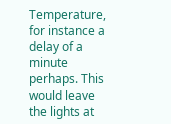Temperature, for instance a delay of a minute perhaps. This would leave the lights at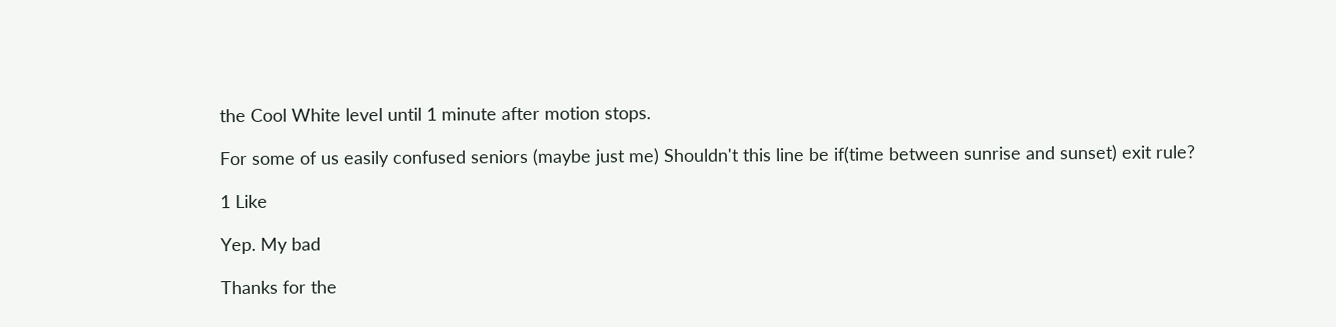the Cool White level until 1 minute after motion stops.

For some of us easily confused seniors (maybe just me) Shouldn't this line be if(time between sunrise and sunset) exit rule?

1 Like

Yep. My bad

Thanks for the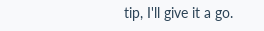tip, I'll give it a go.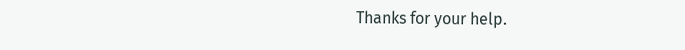Thanks for your help.